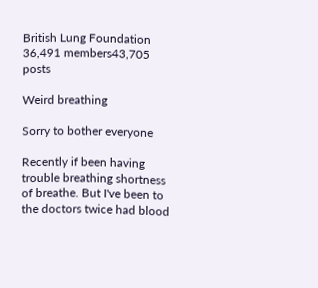British Lung Foundation
36,491 members43,705 posts

Weird breathing

Sorry to bother everyone

Recently if been having trouble breathing shortness of breathe. But I've been to the doctors twice had blood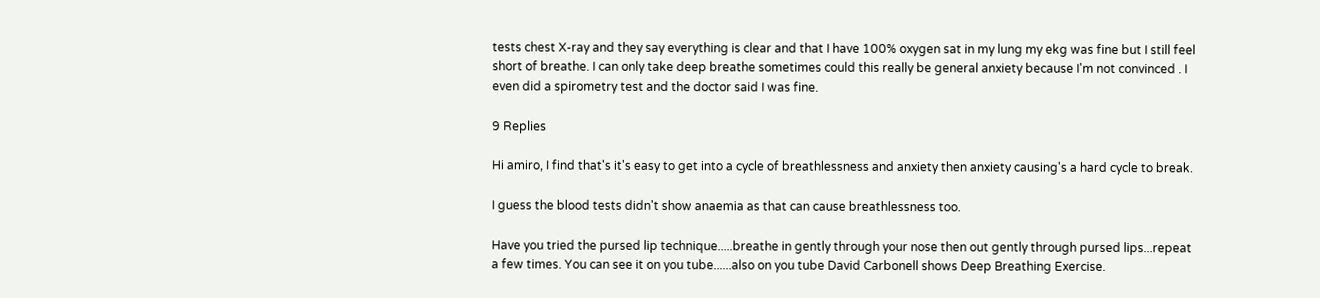tests chest X-ray and they say everything is clear and that I have 100% oxygen sat in my lung my ekg was fine but I still feel short of breathe. I can only take deep breathe sometimes could this really be general anxiety because I'm not convinced . I even did a spirometry test and the doctor said I was fine.

9 Replies

Hi amiro, I find that's it's easy to get into a cycle of breathlessness and anxiety then anxiety causing's a hard cycle to break.

I guess the blood tests didn't show anaemia as that can cause breathlessness too.

Have you tried the pursed lip technique.....breathe in gently through your nose then out gently through pursed lips...repeat a few times. You can see it on you tube......also on you tube David Carbonell shows Deep Breathing Exercise.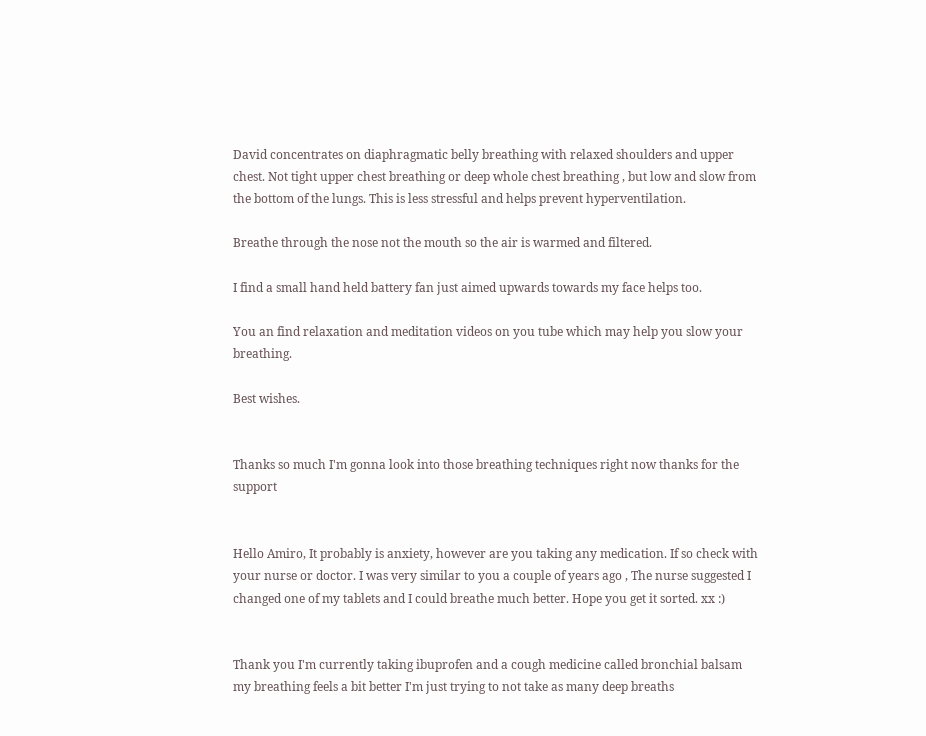David concentrates on diaphragmatic belly breathing with relaxed shoulders and upper chest. Not tight upper chest breathing or deep whole chest breathing , but low and slow from the bottom of the lungs. This is less stressful and helps prevent hyperventilation.

Breathe through the nose not the mouth so the air is warmed and filtered.

I find a small hand held battery fan just aimed upwards towards my face helps too.

You an find relaxation and meditation videos on you tube which may help you slow your breathing.

Best wishes.


Thanks so much I'm gonna look into those breathing techniques right now thanks for the support


Hello Amiro, It probably is anxiety, however are you taking any medication. If so check with your nurse or doctor. I was very similar to you a couple of years ago , The nurse suggested I changed one of my tablets and I could breathe much better. Hope you get it sorted. xx :)


Thank you I'm currently taking ibuprofen and a cough medicine called bronchial balsam my breathing feels a bit better I'm just trying to not take as many deep breaths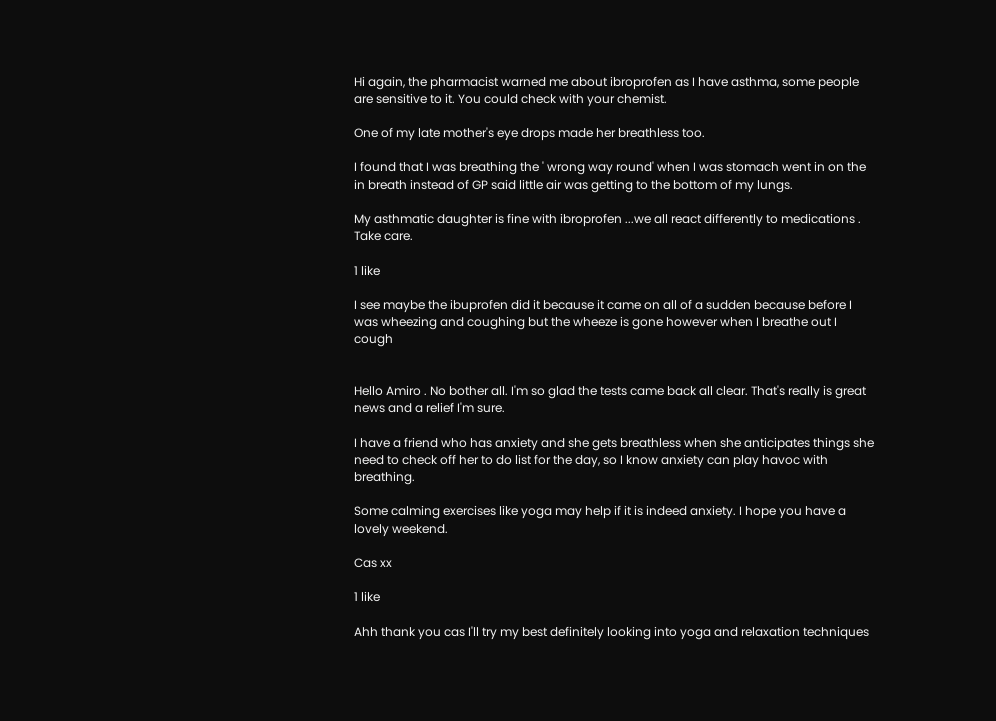Hi again, the pharmacist warned me about ibroprofen as I have asthma, some people are sensitive to it. You could check with your chemist.

One of my late mother's eye drops made her breathless too.

I found that I was breathing the ' wrong way round' when I was stomach went in on the in breath instead of GP said little air was getting to the bottom of my lungs.

My asthmatic daughter is fine with ibroprofen ...we all react differently to medications . Take care.

1 like

I see maybe the ibuprofen did it because it came on all of a sudden because before I was wheezing and coughing but the wheeze is gone however when I breathe out I cough


Hello Amiro . No bother all. I'm so glad the tests came back all clear. That's really is great news and a relief I'm sure.

I have a friend who has anxiety and she gets breathless when she anticipates things she need to check off her to do list for the day, so I know anxiety can play havoc with breathing.

Some calming exercises like yoga may help if it is indeed anxiety. I hope you have a lovely weekend.

Cas xx

1 like

Ahh thank you cas I'll try my best definitely looking into yoga and relaxation techniques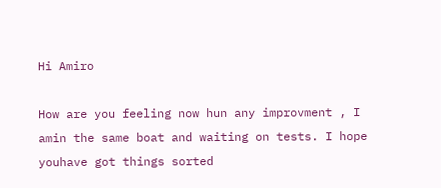Hi Amiro

How are you feeling now hun any improvment , I amin the same boat and waiting on tests. I hope youhave got things sorted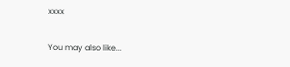xxxx


You may also like...